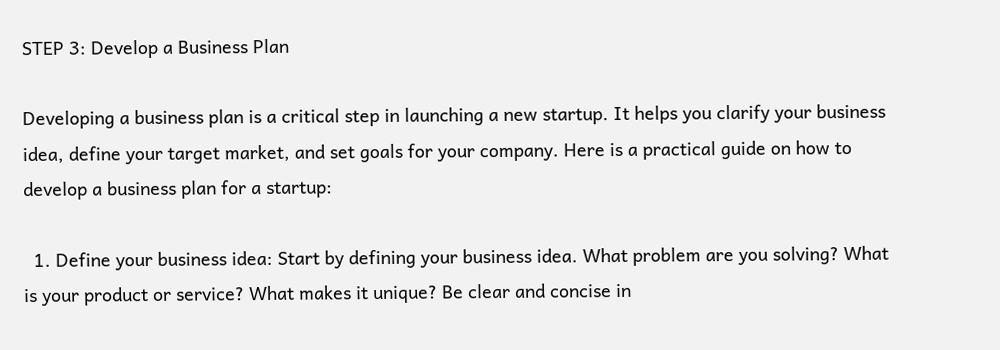STEP 3: Develop a Business Plan

Developing a business plan is a critical step in launching a new startup. It helps you clarify your business idea, define your target market, and set goals for your company. Here is a practical guide on how to develop a business plan for a startup:

  1. Define your business idea: Start by defining your business idea. What problem are you solving? What is your product or service? What makes it unique? Be clear and concise in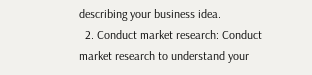describing your business idea.
  2. Conduct market research: Conduct market research to understand your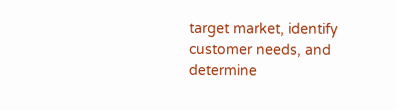target market, identify customer needs, and determine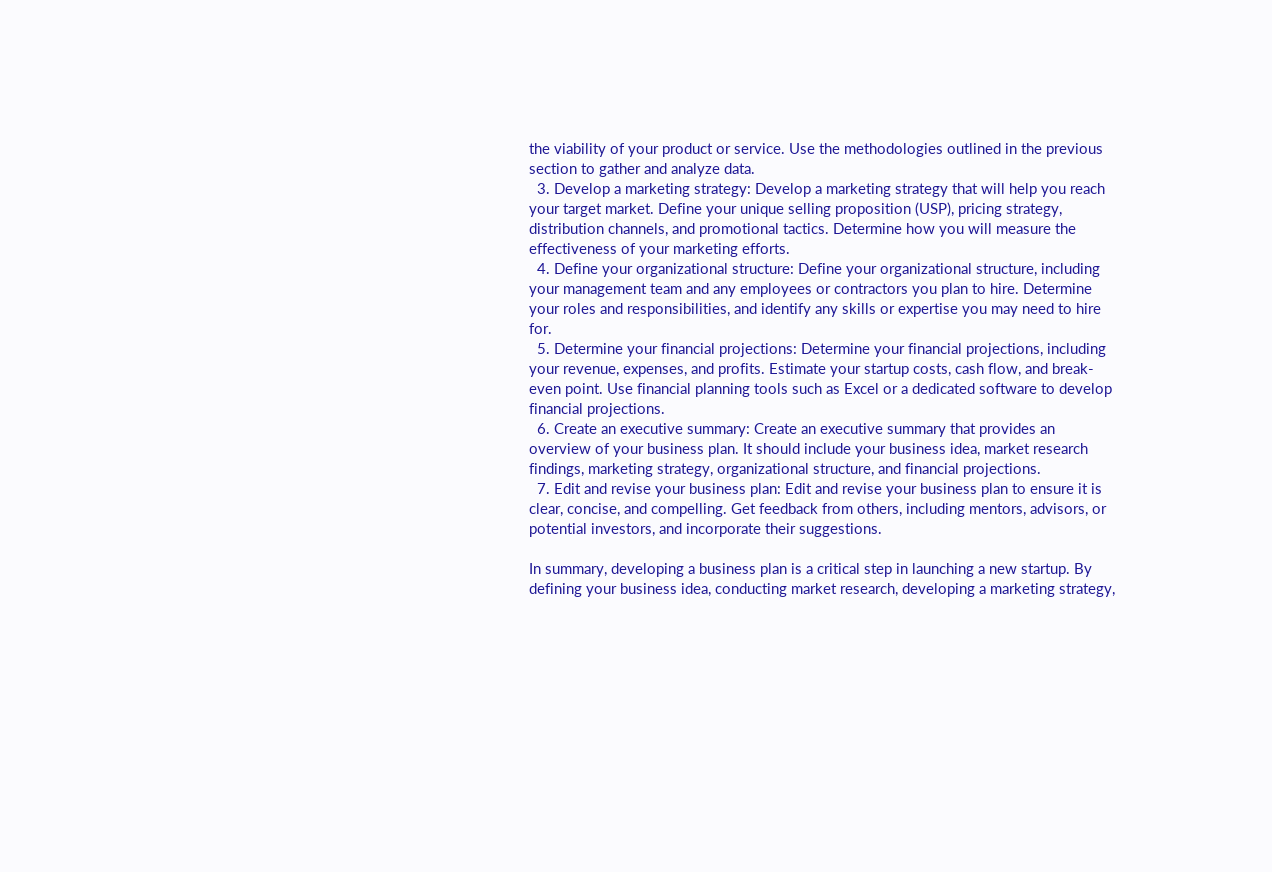the viability of your product or service. Use the methodologies outlined in the previous section to gather and analyze data.
  3. Develop a marketing strategy: Develop a marketing strategy that will help you reach your target market. Define your unique selling proposition (USP), pricing strategy, distribution channels, and promotional tactics. Determine how you will measure the effectiveness of your marketing efforts.
  4. Define your organizational structure: Define your organizational structure, including your management team and any employees or contractors you plan to hire. Determine your roles and responsibilities, and identify any skills or expertise you may need to hire for.
  5. Determine your financial projections: Determine your financial projections, including your revenue, expenses, and profits. Estimate your startup costs, cash flow, and break-even point. Use financial planning tools such as Excel or a dedicated software to develop financial projections.
  6. Create an executive summary: Create an executive summary that provides an overview of your business plan. It should include your business idea, market research findings, marketing strategy, organizational structure, and financial projections.
  7. Edit and revise your business plan: Edit and revise your business plan to ensure it is clear, concise, and compelling. Get feedback from others, including mentors, advisors, or potential investors, and incorporate their suggestions.

In summary, developing a business plan is a critical step in launching a new startup. By defining your business idea, conducting market research, developing a marketing strategy,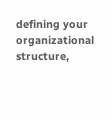defining your organizational structure,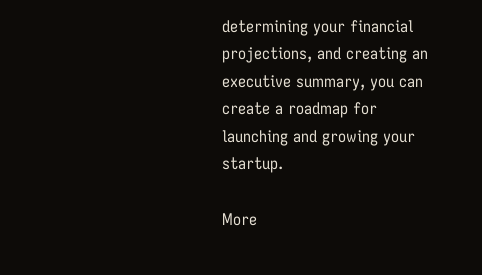determining your financial projections, and creating an executive summary, you can create a roadmap for launching and growing your startup.

More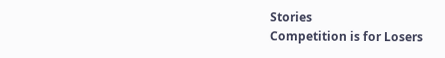Stories
Competition is for Losers